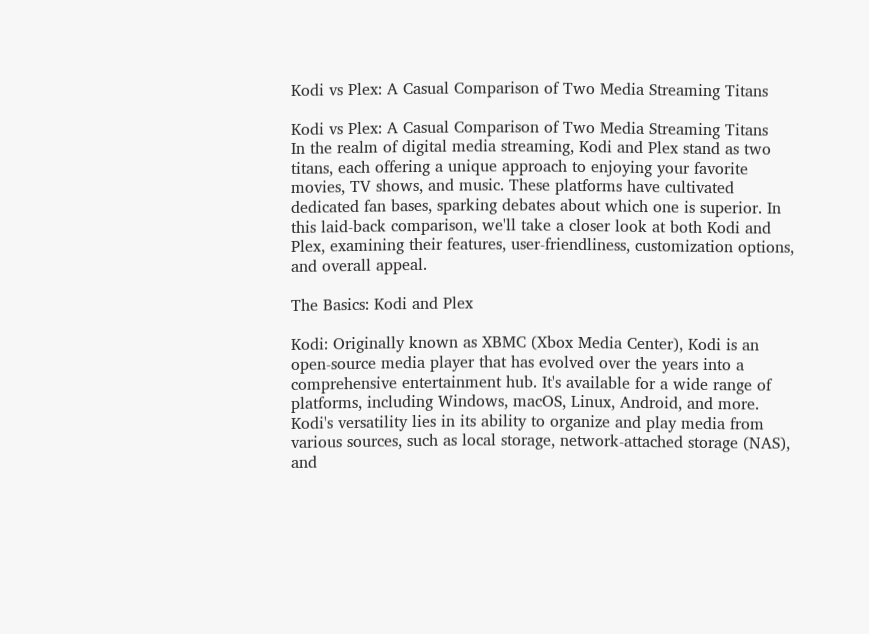Kodi vs Plex: A Casual Comparison of Two Media Streaming Titans

Kodi vs Plex: A Casual Comparison of Two Media Streaming Titans
In the realm of digital media streaming, Kodi and Plex stand as two titans, each offering a unique approach to enjoying your favorite movies, TV shows, and music. These platforms have cultivated dedicated fan bases, sparking debates about which one is superior. In this laid-back comparison, we'll take a closer look at both Kodi and Plex, examining their features, user-friendliness, customization options, and overall appeal.

The Basics: Kodi and Plex

Kodi: Originally known as XBMC (Xbox Media Center), Kodi is an open-source media player that has evolved over the years into a comprehensive entertainment hub. It's available for a wide range of platforms, including Windows, macOS, Linux, Android, and more. Kodi's versatility lies in its ability to organize and play media from various sources, such as local storage, network-attached storage (NAS), and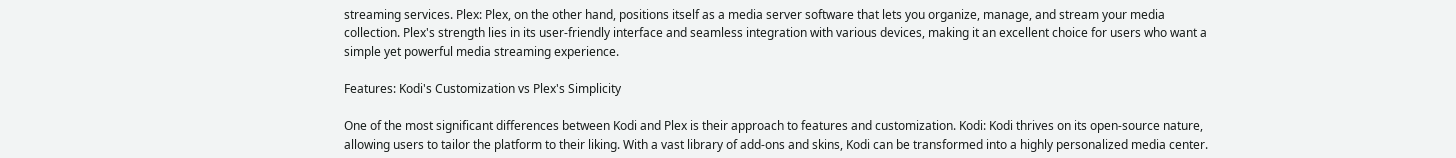streaming services. Plex: Plex, on the other hand, positions itself as a media server software that lets you organize, manage, and stream your media collection. Plex's strength lies in its user-friendly interface and seamless integration with various devices, making it an excellent choice for users who want a simple yet powerful media streaming experience.

Features: Kodi's Customization vs Plex's Simplicity

One of the most significant differences between Kodi and Plex is their approach to features and customization. Kodi: Kodi thrives on its open-source nature, allowing users to tailor the platform to their liking. With a vast library of add-ons and skins, Kodi can be transformed into a highly personalized media center.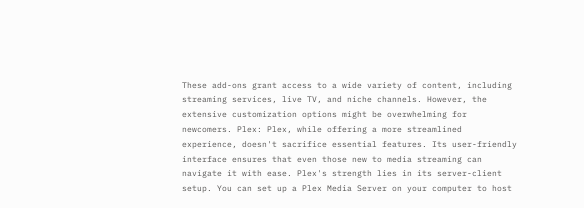These add-ons grant access to a wide variety of content, including streaming services, live TV, and niche channels. However, the extensive customization options might be overwhelming for newcomers. Plex: Plex, while offering a more streamlined experience, doesn't sacrifice essential features. Its user-friendly interface ensures that even those new to media streaming can navigate it with ease. Plex's strength lies in its server-client setup. You can set up a Plex Media Server on your computer to host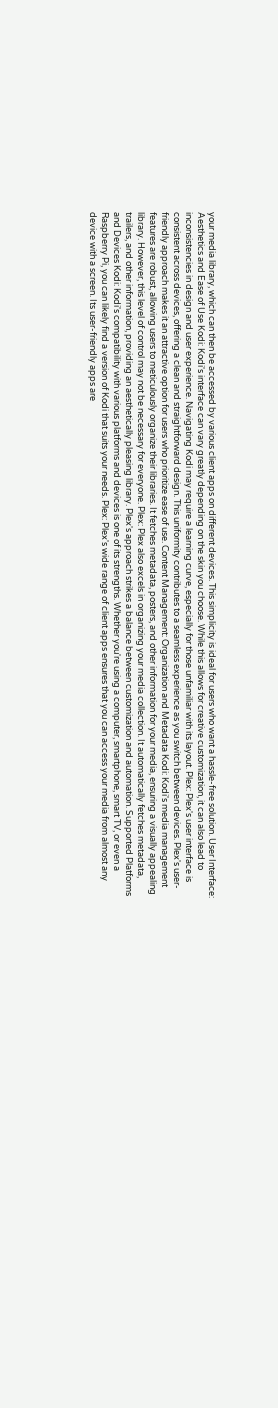your media library, which can then be accessed by various client apps on different devices. This simplicity is ideal for users who want a hassle-free solution. User Interface: Aesthetics and Ease of Use Kodi: Kodi's interface can vary greatly depending on the skin you choose. While this allows for creative customization, it can also lead to inconsistencies in design and user experience. Navigating Kodi may require a learning curve, especially for those unfamiliar with its layout. Plex: Plex's user interface is consistent across devices, offering a clean and straightforward design. This uniformity contributes to a seamless experience as you switch between devices. Plex's user-friendly approach makes it an attractive option for users who prioritize ease of use. Content Management: Organization and Metadata Kodi: Kodi's media management features are robust, allowing users to meticulously organize their libraries. It fetches metadata, posters, and other information for your media, ensuring a visually appealing library. However, this level of control may not be necessary for everyone. Plex: Plex also excels in organizing your media collection. It automatically fetches metadata, trailers, and other information, providing an aesthetically pleasing library. Plex's approach strikes a balance between customization and automation. Supported Platforms and Devices Kodi: Kodi's compatibility with various platforms and devices is one of its strengths. Whether you're using a computer, smartphone, smart TV, or even a Raspberry Pi, you can likely find a version of Kodi that suits your needs. Plex: Plex's wide range of client apps ensures that you can access your media from almost any device with a screen. Its user-friendly apps are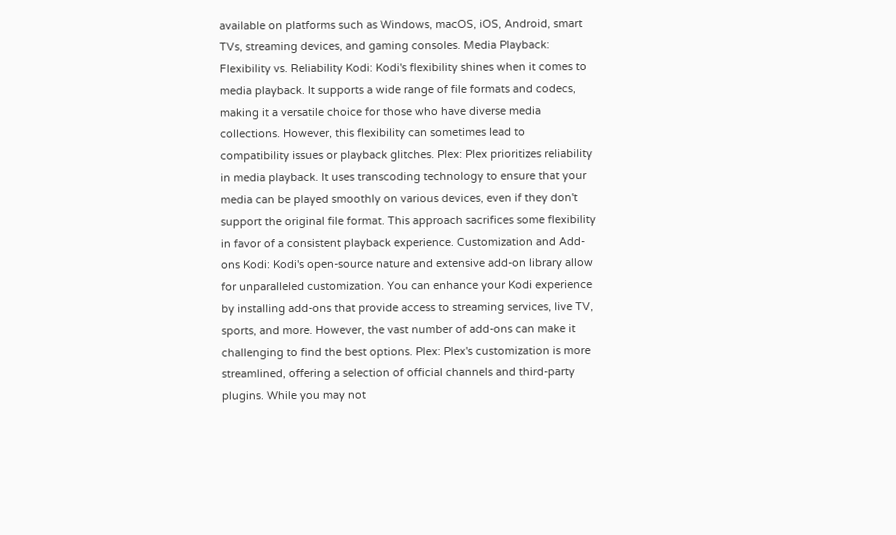available on platforms such as Windows, macOS, iOS, Android, smart TVs, streaming devices, and gaming consoles. Media Playback: Flexibility vs. Reliability Kodi: Kodi's flexibility shines when it comes to media playback. It supports a wide range of file formats and codecs, making it a versatile choice for those who have diverse media collections. However, this flexibility can sometimes lead to compatibility issues or playback glitches. Plex: Plex prioritizes reliability in media playback. It uses transcoding technology to ensure that your media can be played smoothly on various devices, even if they don't support the original file format. This approach sacrifices some flexibility in favor of a consistent playback experience. Customization and Add-ons Kodi: Kodi's open-source nature and extensive add-on library allow for unparalleled customization. You can enhance your Kodi experience by installing add-ons that provide access to streaming services, live TV, sports, and more. However, the vast number of add-ons can make it challenging to find the best options. Plex: Plex's customization is more streamlined, offering a selection of official channels and third-party plugins. While you may not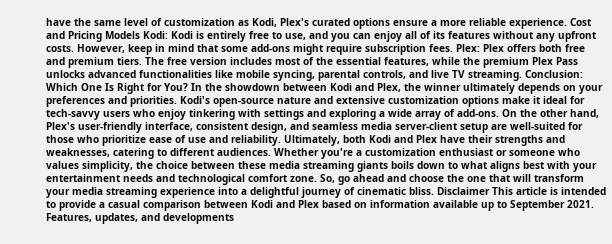have the same level of customization as Kodi, Plex's curated options ensure a more reliable experience. Cost and Pricing Models Kodi: Kodi is entirely free to use, and you can enjoy all of its features without any upfront costs. However, keep in mind that some add-ons might require subscription fees. Plex: Plex offers both free and premium tiers. The free version includes most of the essential features, while the premium Plex Pass unlocks advanced functionalities like mobile syncing, parental controls, and live TV streaming. Conclusion: Which One Is Right for You? In the showdown between Kodi and Plex, the winner ultimately depends on your preferences and priorities. Kodi's open-source nature and extensive customization options make it ideal for tech-savvy users who enjoy tinkering with settings and exploring a wide array of add-ons. On the other hand, Plex's user-friendly interface, consistent design, and seamless media server-client setup are well-suited for those who prioritize ease of use and reliability. Ultimately, both Kodi and Plex have their strengths and weaknesses, catering to different audiences. Whether you're a customization enthusiast or someone who values simplicity, the choice between these media streaming giants boils down to what aligns best with your entertainment needs and technological comfort zone. So, go ahead and choose the one that will transform your media streaming experience into a delightful journey of cinematic bliss. Disclaimer This article is intended to provide a casual comparison between Kodi and Plex based on information available up to September 2021. Features, updates, and developments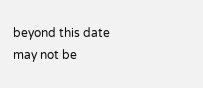beyond this date may not be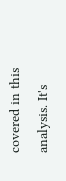covered in this analysis. It's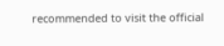recommended to visit the official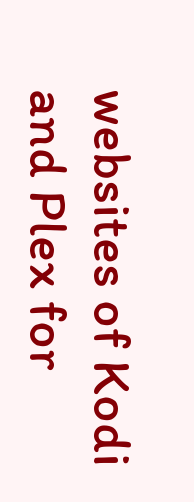websites of Kodi and Plex for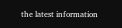the latest information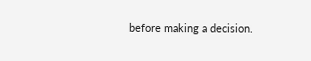before making a decision.